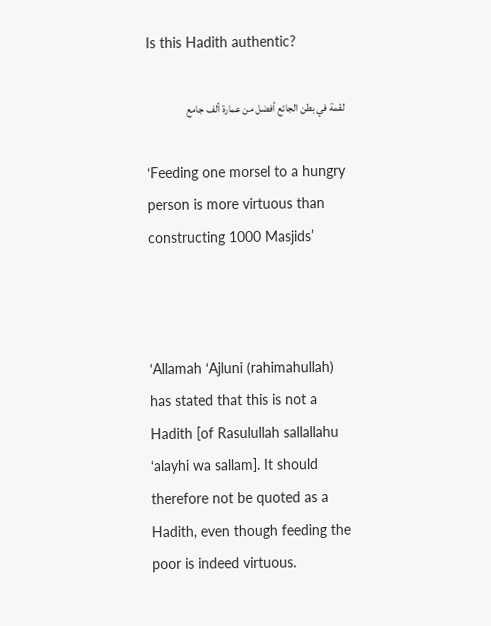Is this Hadith authentic?

لقمة في بطن الجائع أفضل من عمارة ألف جامع

‘Feeding one morsel to a hungry person is more virtuous than constructing 1000 Masjids’



‘Allamah ‘Ajluni (rahimahullah) has stated that this is not a Hadith [of Rasulullah sallallahu ‘alayhi wa sallam]. It should therefore not be quoted as a Hadith, even though feeding the poor is indeed virtuous.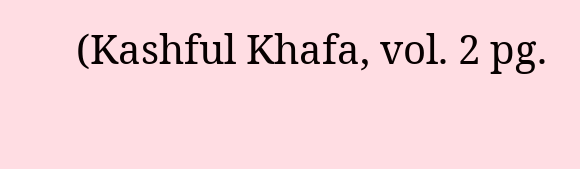(Kashful Khafa, vol. 2 pg.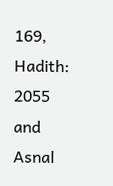169, Hadith: 2055 and Asnal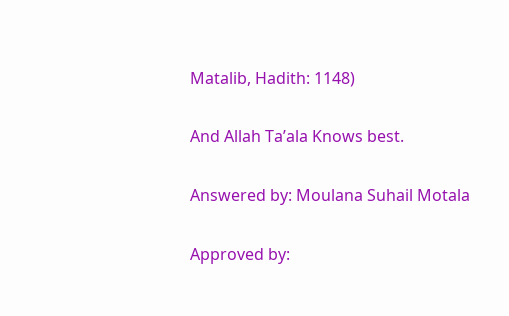Matalib, Hadith: 1148)


And Allah Ta’ala Knows best.


Answered by: Moulana Suhail Motala


Approved by: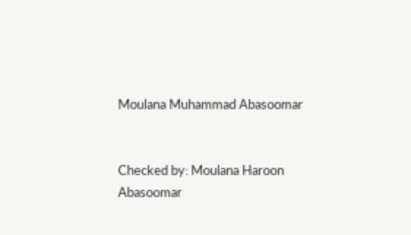Moulana Muhammad Abasoomar


Checked by: Moulana Haroon Abasoomar